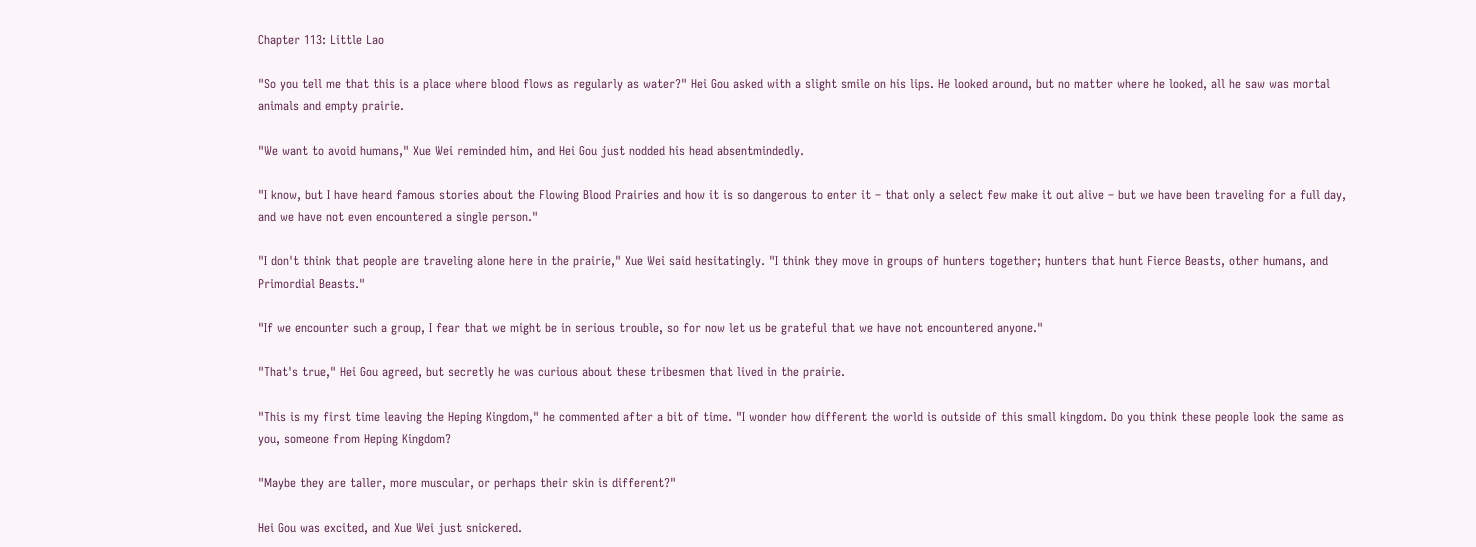Chapter 113: Little Lao

"So you tell me that this is a place where blood flows as regularly as water?" Hei Gou asked with a slight smile on his lips. He looked around, but no matter where he looked, all he saw was mortal animals and empty prairie.

"We want to avoid humans," Xue Wei reminded him, and Hei Gou just nodded his head absentmindedly.

"I know, but I have heard famous stories about the Flowing Blood Prairies and how it is so dangerous to enter it – that only a select few make it out alive – but we have been traveling for a full day, and we have not even encountered a single person."

"I don't think that people are traveling alone here in the prairie," Xue Wei said hesitatingly. "I think they move in groups of hunters together; hunters that hunt Fierce Beasts, other humans, and Primordial Beasts."

"If we encounter such a group, I fear that we might be in serious trouble, so for now let us be grateful that we have not encountered anyone."

"That's true," Hei Gou agreed, but secretly he was curious about these tribesmen that lived in the prairie.

"This is my first time leaving the Heping Kingdom," he commented after a bit of time. "I wonder how different the world is outside of this small kingdom. Do you think these people look the same as you, someone from Heping Kingdom?

"Maybe they are taller, more muscular, or perhaps their skin is different?"

Hei Gou was excited, and Xue Wei just snickered.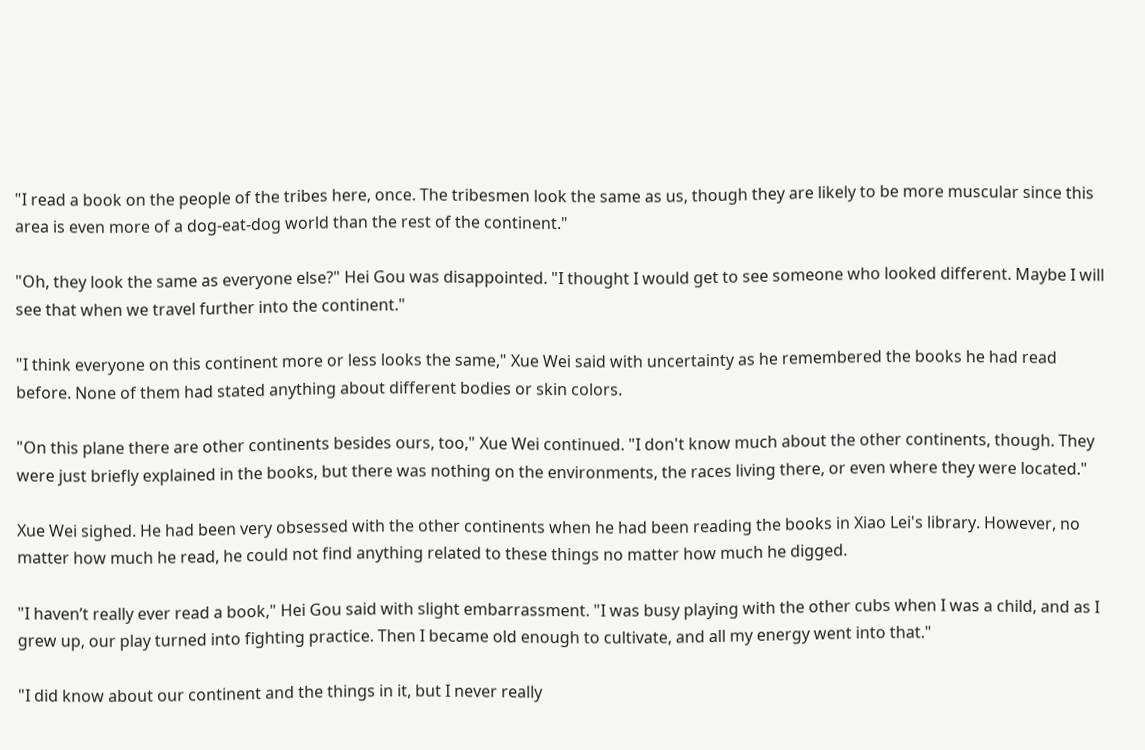"I read a book on the people of the tribes here, once. The tribesmen look the same as us, though they are likely to be more muscular since this area is even more of a dog-eat-dog world than the rest of the continent."

"Oh, they look the same as everyone else?" Hei Gou was disappointed. "I thought I would get to see someone who looked different. Maybe I will see that when we travel further into the continent."

"I think everyone on this continent more or less looks the same," Xue Wei said with uncertainty as he remembered the books he had read before. None of them had stated anything about different bodies or skin colors.

"On this plane there are other continents besides ours, too," Xue Wei continued. "I don't know much about the other continents, though. They were just briefly explained in the books, but there was nothing on the environments, the races living there, or even where they were located."

Xue Wei sighed. He had been very obsessed with the other continents when he had been reading the books in Xiao Lei's library. However, no matter how much he read, he could not find anything related to these things no matter how much he digged.

"I haven’t really ever read a book," Hei Gou said with slight embarrassment. "I was busy playing with the other cubs when I was a child, and as I grew up, our play turned into fighting practice. Then I became old enough to cultivate, and all my energy went into that."

"I did know about our continent and the things in it, but I never really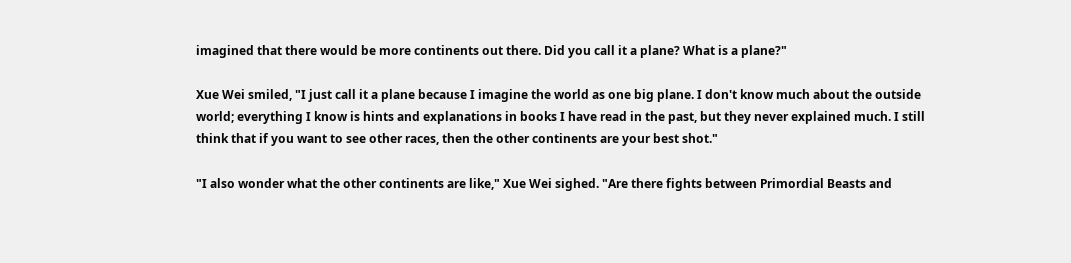imagined that there would be more continents out there. Did you call it a plane? What is a plane?"

Xue Wei smiled, "I just call it a plane because I imagine the world as one big plane. I don't know much about the outside world; everything I know is hints and explanations in books I have read in the past, but they never explained much. I still think that if you want to see other races, then the other continents are your best shot."

"I also wonder what the other continents are like," Xue Wei sighed. "Are there fights between Primordial Beasts and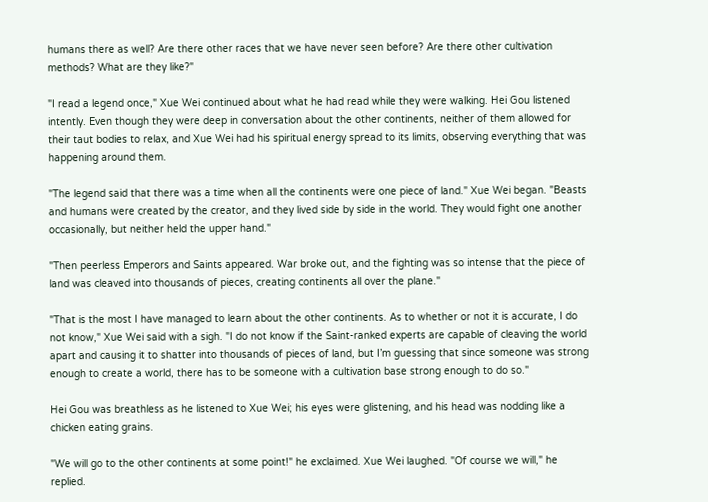humans there as well? Are there other races that we have never seen before? Are there other cultivation methods? What are they like?"

"I read a legend once," Xue Wei continued about what he had read while they were walking. Hei Gou listened intently. Even though they were deep in conversation about the other continents, neither of them allowed for their taut bodies to relax, and Xue Wei had his spiritual energy spread to its limits, observing everything that was happening around them.

"The legend said that there was a time when all the continents were one piece of land." Xue Wei began. "Beasts and humans were created by the creator, and they lived side by side in the world. They would fight one another occasionally, but neither held the upper hand."

"Then peerless Emperors and Saints appeared. War broke out, and the fighting was so intense that the piece of land was cleaved into thousands of pieces, creating continents all over the plane."

"That is the most I have managed to learn about the other continents. As to whether or not it is accurate, I do not know," Xue Wei said with a sigh. "I do not know if the Saint-ranked experts are capable of cleaving the world apart and causing it to shatter into thousands of pieces of land, but I’m guessing that since someone was strong enough to create a world, there has to be someone with a cultivation base strong enough to do so."

Hei Gou was breathless as he listened to Xue Wei; his eyes were glistening, and his head was nodding like a chicken eating grains.

"We will go to the other continents at some point!" he exclaimed. Xue Wei laughed. "Of course we will," he replied.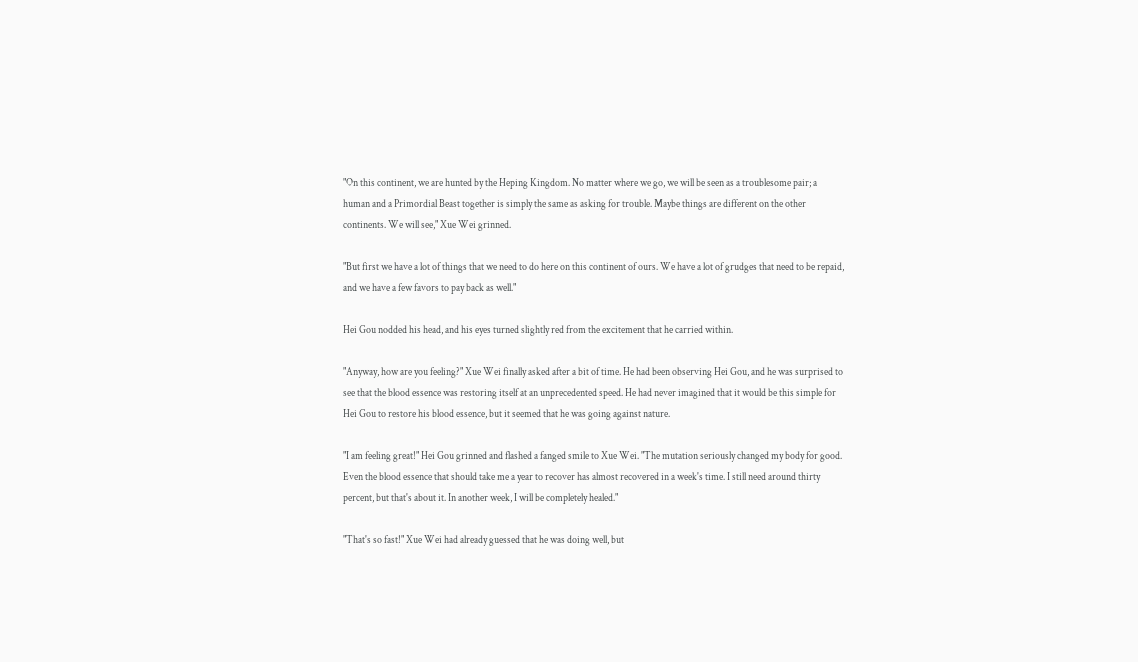"On this continent, we are hunted by the Heping Kingdom. No matter where we go, we will be seen as a troublesome pair; a human and a Primordial Beast together is simply the same as asking for trouble. Maybe things are different on the other continents. We will see," Xue Wei grinned.

"But first we have a lot of things that we need to do here on this continent of ours. We have a lot of grudges that need to be repaid, and we have a few favors to pay back as well."

Hei Gou nodded his head, and his eyes turned slightly red from the excitement that he carried within.

"Anyway, how are you feeling?" Xue Wei finally asked after a bit of time. He had been observing Hei Gou, and he was surprised to see that the blood essence was restoring itself at an unprecedented speed. He had never imagined that it would be this simple for Hei Gou to restore his blood essence, but it seemed that he was going against nature.

"I am feeling great!" Hei Gou grinned and flashed a fanged smile to Xue Wei. "The mutation seriously changed my body for good. Even the blood essence that should take me a year to recover has almost recovered in a week's time. I still need around thirty percent, but that's about it. In another week, I will be completely healed."

"That's so fast!" Xue Wei had already guessed that he was doing well, but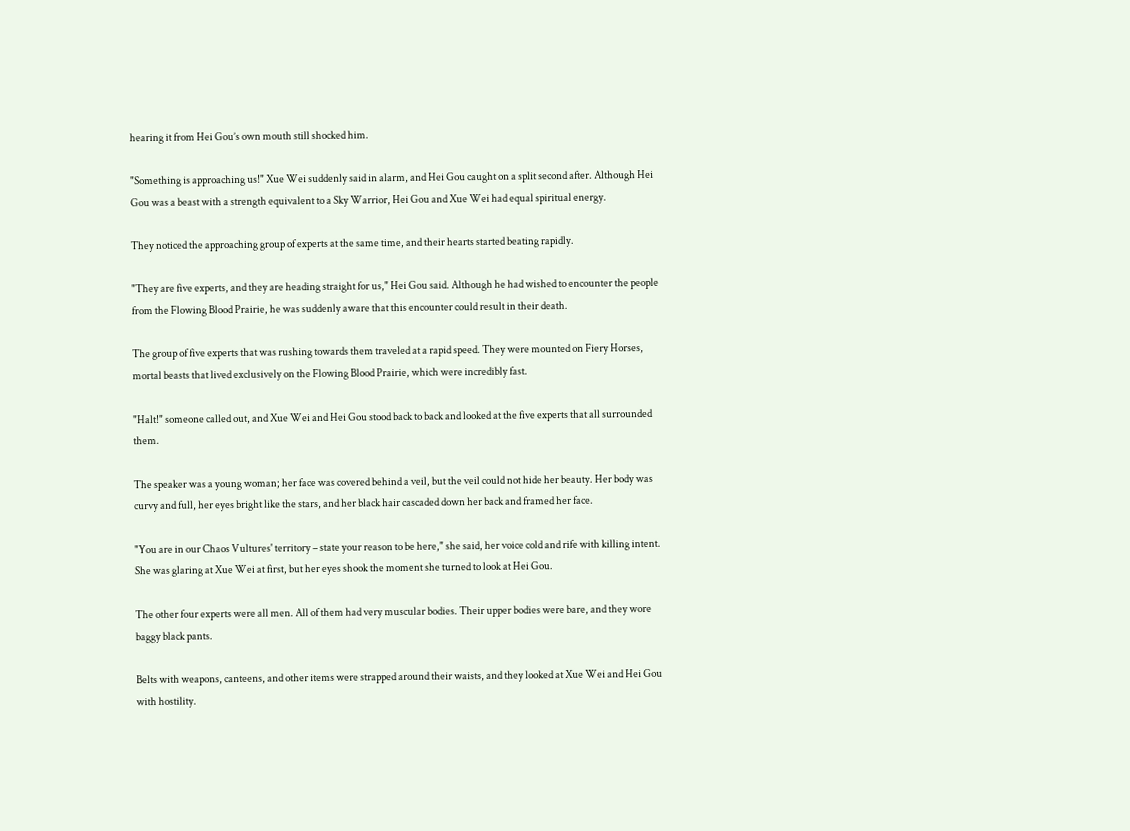hearing it from Hei Gou’s own mouth still shocked him.

"Something is approaching us!" Xue Wei suddenly said in alarm, and Hei Gou caught on a split second after. Although Hei Gou was a beast with a strength equivalent to a Sky Warrior, Hei Gou and Xue Wei had equal spiritual energy.

They noticed the approaching group of experts at the same time, and their hearts started beating rapidly.

"They are five experts, and they are heading straight for us," Hei Gou said. Although he had wished to encounter the people from the Flowing Blood Prairie, he was suddenly aware that this encounter could result in their death.

The group of five experts that was rushing towards them traveled at a rapid speed. They were mounted on Fiery Horses, mortal beasts that lived exclusively on the Flowing Blood Prairie, which were incredibly fast.

"Halt!" someone called out, and Xue Wei and Hei Gou stood back to back and looked at the five experts that all surrounded them.

The speaker was a young woman; her face was covered behind a veil, but the veil could not hide her beauty. Her body was curvy and full, her eyes bright like the stars, and her black hair cascaded down her back and framed her face.

"You are in our Chaos Vultures' territory – state your reason to be here," she said, her voice cold and rife with killing intent. She was glaring at Xue Wei at first, but her eyes shook the moment she turned to look at Hei Gou.

The other four experts were all men. All of them had very muscular bodies. Their upper bodies were bare, and they wore baggy black pants.

Belts with weapons, canteens, and other items were strapped around their waists, and they looked at Xue Wei and Hei Gou with hostility.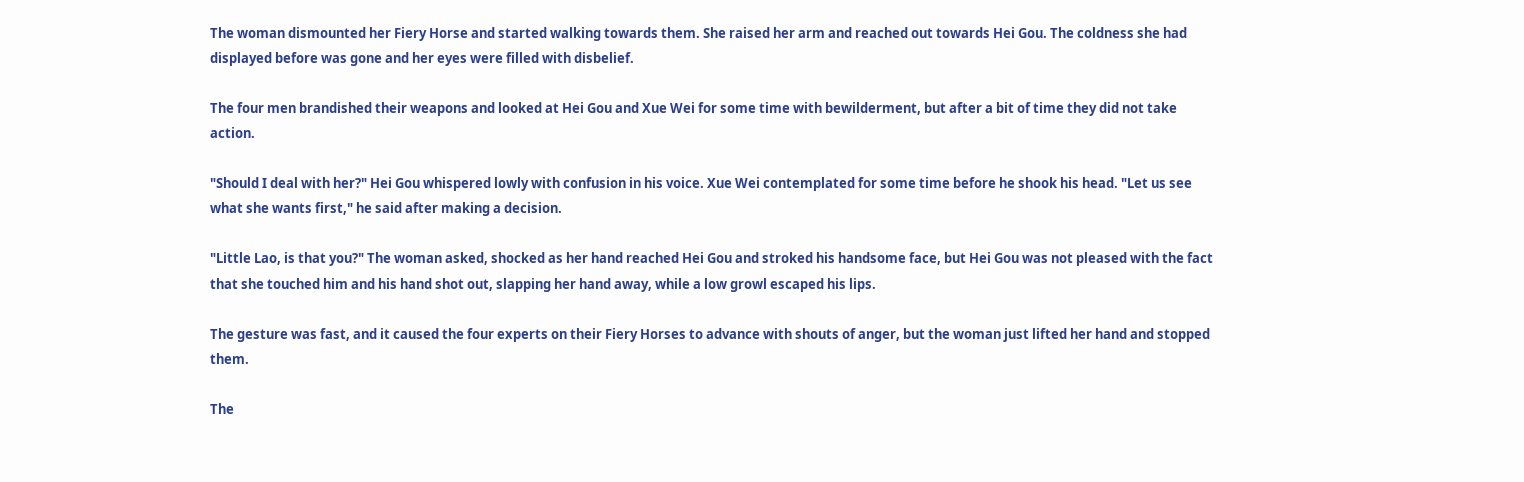The woman dismounted her Fiery Horse and started walking towards them. She raised her arm and reached out towards Hei Gou. The coldness she had displayed before was gone and her eyes were filled with disbelief.

The four men brandished their weapons and looked at Hei Gou and Xue Wei for some time with bewilderment, but after a bit of time they did not take action.

"Should I deal with her?" Hei Gou whispered lowly with confusion in his voice. Xue Wei contemplated for some time before he shook his head. "Let us see what she wants first," he said after making a decision.

"Little Lao, is that you?" The woman asked, shocked as her hand reached Hei Gou and stroked his handsome face, but Hei Gou was not pleased with the fact that she touched him and his hand shot out, slapping her hand away, while a low growl escaped his lips.

The gesture was fast, and it caused the four experts on their Fiery Horses to advance with shouts of anger, but the woman just lifted her hand and stopped them.

The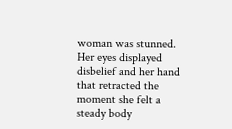woman was stunned. Her eyes displayed disbelief and her hand that retracted the moment she felt a steady body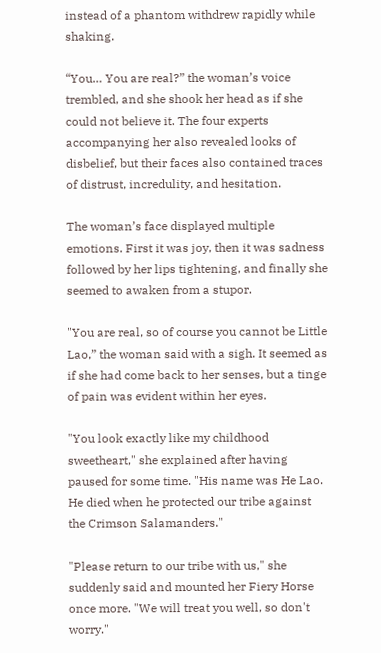instead of a phantom withdrew rapidly while shaking.

“You… You are real?” the woman’s voice trembled, and she shook her head as if she could not believe it. The four experts accompanying her also revealed looks of disbelief, but their faces also contained traces of distrust, incredulity, and hesitation.

The woman’s face displayed multiple emotions. First it was joy, then it was sadness followed by her lips tightening, and finally she seemed to awaken from a stupor.

"You are real, so of course you cannot be Little Lao,” the woman said with a sigh. It seemed as if she had come back to her senses, but a tinge of pain was evident within her eyes.

"You look exactly like my childhood sweetheart," she explained after having paused for some time. "His name was He Lao. He died when he protected our tribe against the Crimson Salamanders."

"Please return to our tribe with us," she suddenly said and mounted her Fiery Horse once more. "We will treat you well, so don't worry."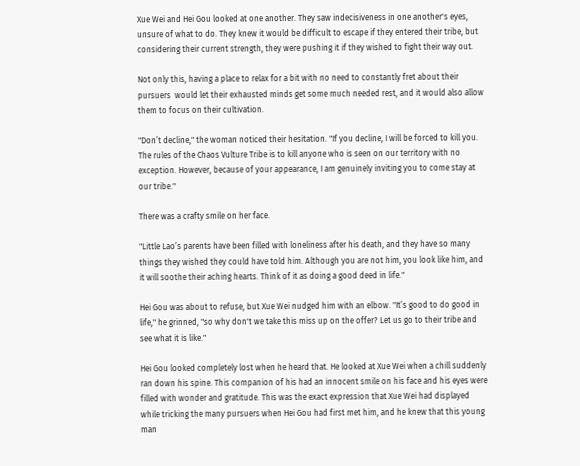Xue Wei and Hei Gou looked at one another. They saw indecisiveness in one another's eyes, unsure of what to do. They knew it would be difficult to escape if they entered their tribe, but considering their current strength, they were pushing it if they wished to fight their way out.

Not only this, having a place to relax for a bit with no need to constantly fret about their pursuers  would let their exhausted minds get some much needed rest, and it would also allow them to focus on their cultivation.

"Don’t decline," the woman noticed their hesitation. "If you decline, I will be forced to kill you. The rules of the Chaos Vulture Tribe is to kill anyone who is seen on our territory with no exception. However, because of your appearance, I am genuinely inviting you to come stay at our tribe."

There was a crafty smile on her face.

"Little Lao’s parents have been filled with loneliness after his death, and they have so many things they wished they could have told him. Although you are not him, you look like him, and it will soothe their aching hearts. Think of it as doing a good deed in life."

Hei Gou was about to refuse, but Xue Wei nudged him with an elbow. "It’s good to do good in life," he grinned, "so why don't we take this miss up on the offer? Let us go to their tribe and see what it is like."

Hei Gou looked completely lost when he heard that. He looked at Xue Wei when a chill suddenly ran down his spine. This companion of his had an innocent smile on his face and his eyes were filled with wonder and gratitude. This was the exact expression that Xue Wei had displayed while tricking the many pursuers when Hei Gou had first met him, and he knew that this young man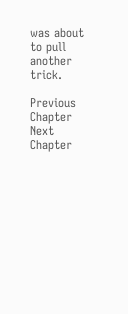was about to pull another trick.

Previous Chapter Next Chapter